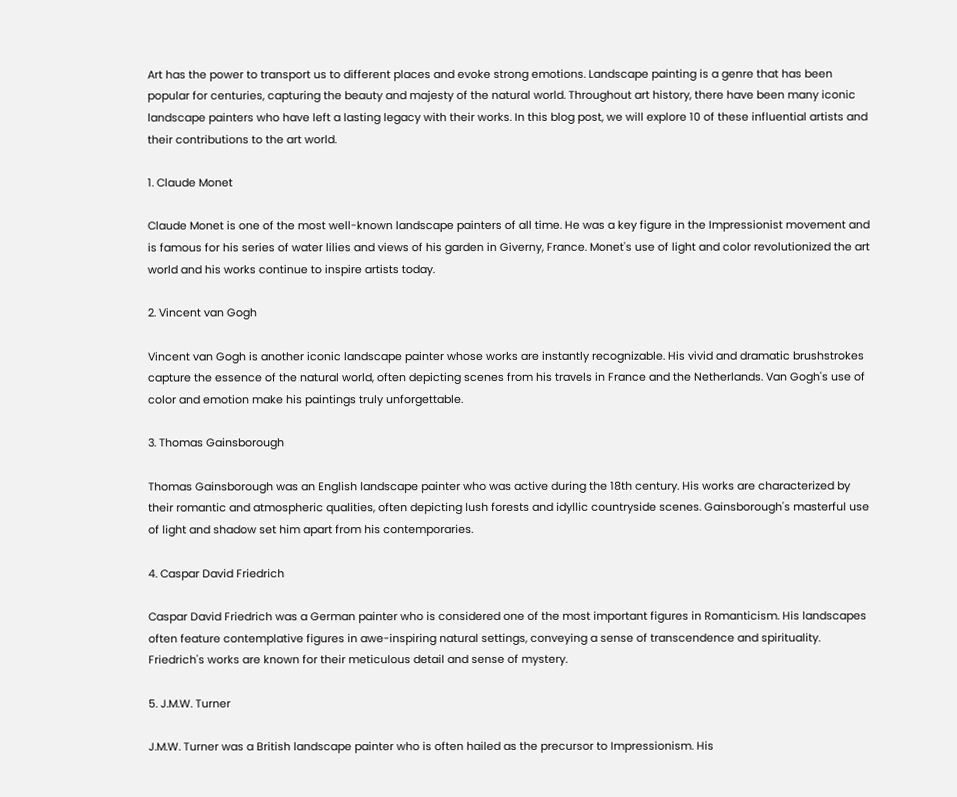Art has the power to transport us to different places and evoke strong emotions. Landscape painting is a genre that has been popular for centuries, capturing the beauty and majesty of the natural world. Throughout art history, there have been many iconic landscape painters who have left a lasting legacy with their works. In this blog post, we will explore 10 of these influential artists and their contributions to the art world.

1. Claude Monet

Claude Monet is one of the most well-known landscape painters of all time. He was a key figure in the Impressionist movement and is famous for his series of water lilies and views of his garden in Giverny, France. Monet's use of light and color revolutionized the art world and his works continue to inspire artists today.

2. Vincent van Gogh

Vincent van Gogh is another iconic landscape painter whose works are instantly recognizable. His vivid and dramatic brushstrokes capture the essence of the natural world, often depicting scenes from his travels in France and the Netherlands. Van Gogh's use of color and emotion make his paintings truly unforgettable.

3. Thomas Gainsborough

Thomas Gainsborough was an English landscape painter who was active during the 18th century. His works are characterized by their romantic and atmospheric qualities, often depicting lush forests and idyllic countryside scenes. Gainsborough's masterful use of light and shadow set him apart from his contemporaries.

4. Caspar David Friedrich

Caspar David Friedrich was a German painter who is considered one of the most important figures in Romanticism. His landscapes often feature contemplative figures in awe-inspiring natural settings, conveying a sense of transcendence and spirituality. Friedrich's works are known for their meticulous detail and sense of mystery.

5. J.M.W. Turner

J.M.W. Turner was a British landscape painter who is often hailed as the precursor to Impressionism. His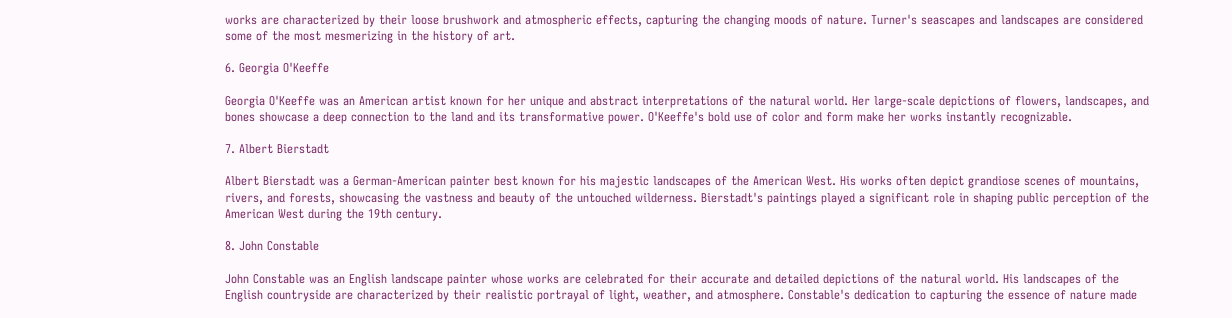works are characterized by their loose brushwork and atmospheric effects, capturing the changing moods of nature. Turner's seascapes and landscapes are considered some of the most mesmerizing in the history of art.

6. Georgia O'Keeffe

Georgia O'Keeffe was an American artist known for her unique and abstract interpretations of the natural world. Her large-scale depictions of flowers, landscapes, and bones showcase a deep connection to the land and its transformative power. O'Keeffe's bold use of color and form make her works instantly recognizable.

7. Albert Bierstadt

Albert Bierstadt was a German-American painter best known for his majestic landscapes of the American West. His works often depict grandiose scenes of mountains, rivers, and forests, showcasing the vastness and beauty of the untouched wilderness. Bierstadt's paintings played a significant role in shaping public perception of the American West during the 19th century.

8. John Constable

John Constable was an English landscape painter whose works are celebrated for their accurate and detailed depictions of the natural world. His landscapes of the English countryside are characterized by their realistic portrayal of light, weather, and atmosphere. Constable's dedication to capturing the essence of nature made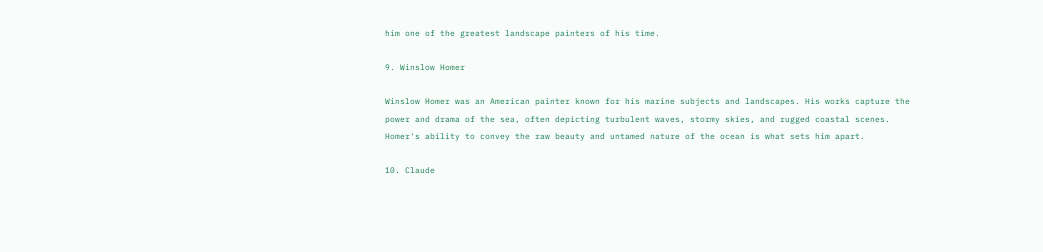him one of the greatest landscape painters of his time.

9. Winslow Homer

Winslow Homer was an American painter known for his marine subjects and landscapes. His works capture the power and drama of the sea, often depicting turbulent waves, stormy skies, and rugged coastal scenes. Homer's ability to convey the raw beauty and untamed nature of the ocean is what sets him apart.

10. Claude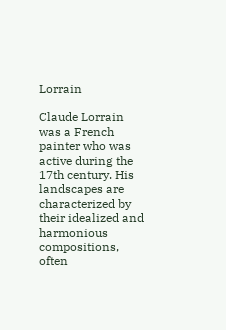Lorrain

Claude Lorrain was a French painter who was active during the 17th century. His landscapes are characterized by their idealized and harmonious compositions, often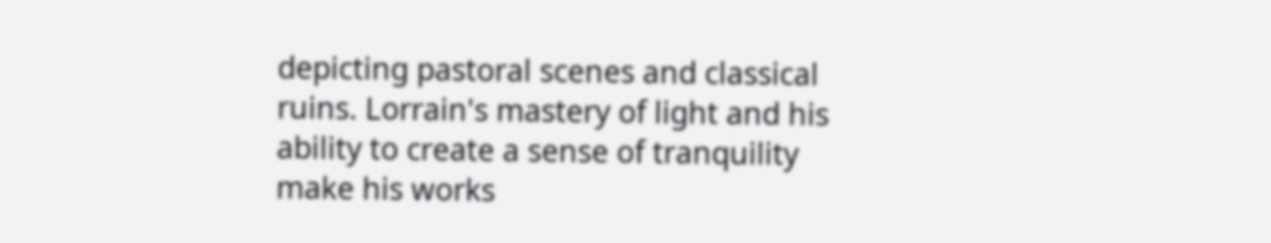depicting pastoral scenes and classical ruins. Lorrain's mastery of light and his ability to create a sense of tranquility make his works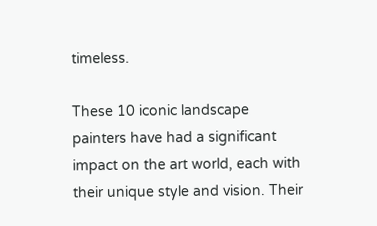timeless.

These 10 iconic landscape painters have had a significant impact on the art world, each with their unique style and vision. Their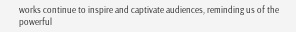works continue to inspire and captivate audiences, reminding us of the powerful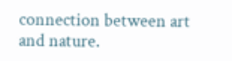connection between art and nature.